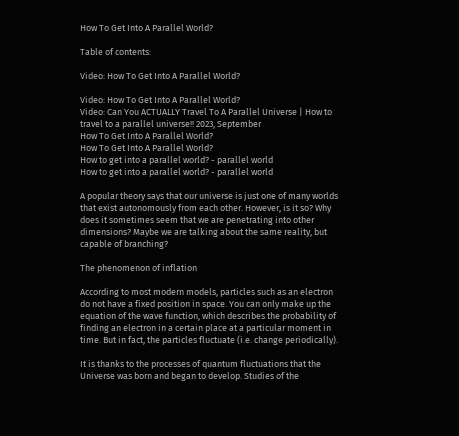How To Get Into A Parallel World?

Table of contents:

Video: How To Get Into A Parallel World?

Video: How To Get Into A Parallel World?
Video: Can You ACTUALLY Travel To A Parallel Universe | How to travel to a parallel universe!! 2023, September
How To Get Into A Parallel World?
How To Get Into A Parallel World?
How to get into a parallel world? - parallel world
How to get into a parallel world? - parallel world

A popular theory says that our universe is just one of many worlds that exist autonomously from each other. However, is it so? Why does it sometimes seem that we are penetrating into other dimensions? Maybe we are talking about the same reality, but capable of branching?

The phenomenon of inflation

According to most modern models, particles such as an electron do not have a fixed position in space. You can only make up the equation of the wave function, which describes the probability of finding an electron in a certain place at a particular moment in time. But in fact, the particles fluctuate (i.e. change periodically).

It is thanks to the processes of quantum fluctuations that the Universe was born and began to develop. Studies of the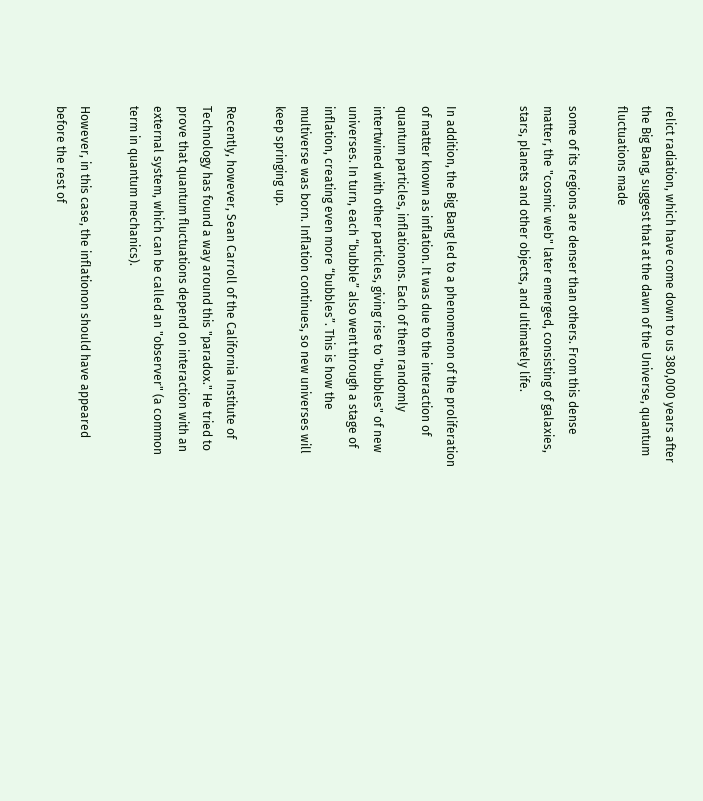relict radiation, which have come down to us 380,000 years after the Big Bang, suggest that at the dawn of the Universe, quantum fluctuations made

some of its regions are denser than others. From this dense matter, the "cosmic web" later emerged, consisting of galaxies, stars, planets and other objects, and ultimately life.


In addition, the Big Bang led to a phenomenon of the proliferation of matter known as inflation. It was due to the interaction of quantum particles, inflationons. Each of them randomly intertwined with other particles, giving rise to "bubbles" of new universes. In turn, each “bubble” also went through a stage of inflation, creating even more “bubbles”. This is how the multiverse was born. Inflation continues, so new universes will keep springing up.

Recently, however, Sean Carroll of the California Institute of Technology has found a way around this "paradox." He tried to prove that quantum fluctuations depend on interaction with an external system, which can be called an "observer" (a common term in quantum mechanics).

However, in this case, the inflationon should have appeared before the rest of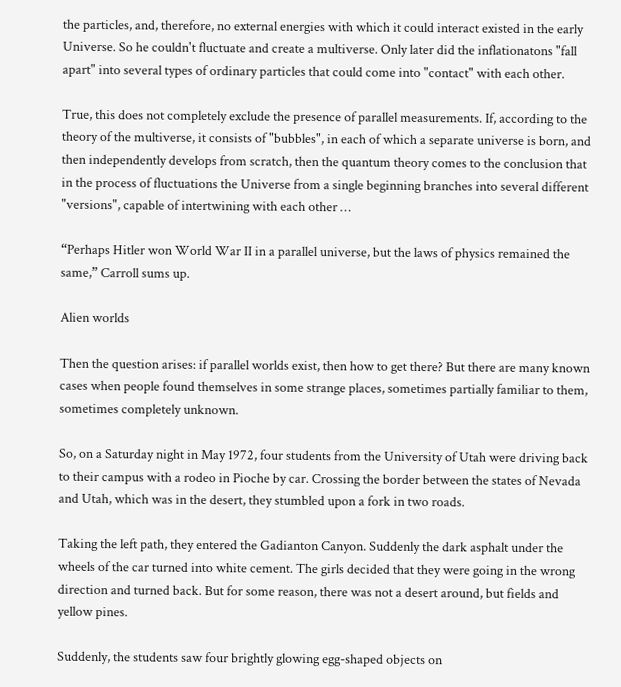the particles, and, therefore, no external energies with which it could interact existed in the early Universe. So he couldn't fluctuate and create a multiverse. Only later did the inflationatons "fall apart" into several types of ordinary particles that could come into "contact" with each other.

True, this does not completely exclude the presence of parallel measurements. If, according to the theory of the multiverse, it consists of "bubbles", in each of which a separate universe is born, and then independently develops from scratch, then the quantum theory comes to the conclusion that in the process of fluctuations the Universe from a single beginning branches into several different "versions", capable of intertwining with each other …

“Perhaps Hitler won World War II in a parallel universe, but the laws of physics remained the same,” Carroll sums up.

Alien worlds

Then the question arises: if parallel worlds exist, then how to get there? But there are many known cases when people found themselves in some strange places, sometimes partially familiar to them, sometimes completely unknown.

So, on a Saturday night in May 1972, four students from the University of Utah were driving back to their campus with a rodeo in Pioche by car. Crossing the border between the states of Nevada and Utah, which was in the desert, they stumbled upon a fork in two roads.

Taking the left path, they entered the Gadianton Canyon. Suddenly the dark asphalt under the wheels of the car turned into white cement. The girls decided that they were going in the wrong direction and turned back. But for some reason, there was not a desert around, but fields and yellow pines.

Suddenly, the students saw four brightly glowing egg-shaped objects on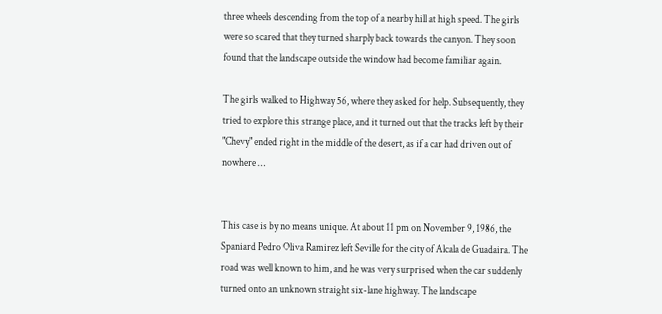three wheels descending from the top of a nearby hill at high speed. The girls were so scared that they turned sharply back towards the canyon. They soon found that the landscape outside the window had become familiar again.

The girls walked to Highway 56, where they asked for help. Subsequently, they tried to explore this strange place, and it turned out that the tracks left by their "Chevy" ended right in the middle of the desert, as if a car had driven out of nowhere …


This case is by no means unique. At about 11 pm on November 9, 1986, the Spaniard Pedro Oliva Ramirez left Seville for the city of Alcala de Guadaira. The road was well known to him, and he was very surprised when the car suddenly turned onto an unknown straight six-lane highway. The landscape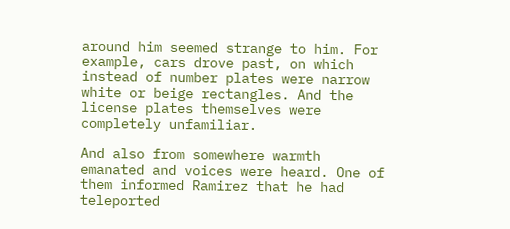around him seemed strange to him. For example, cars drove past, on which instead of number plates were narrow white or beige rectangles. And the license plates themselves were completely unfamiliar.

And also from somewhere warmth emanated and voices were heard. One of them informed Ramirez that he had teleported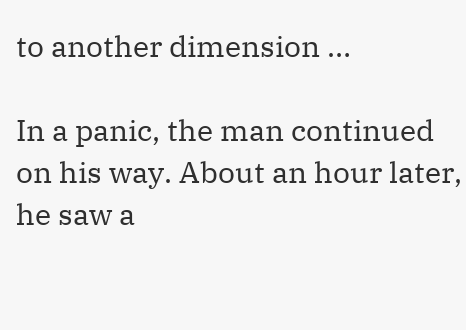to another dimension …

In a panic, the man continued on his way. About an hour later, he saw a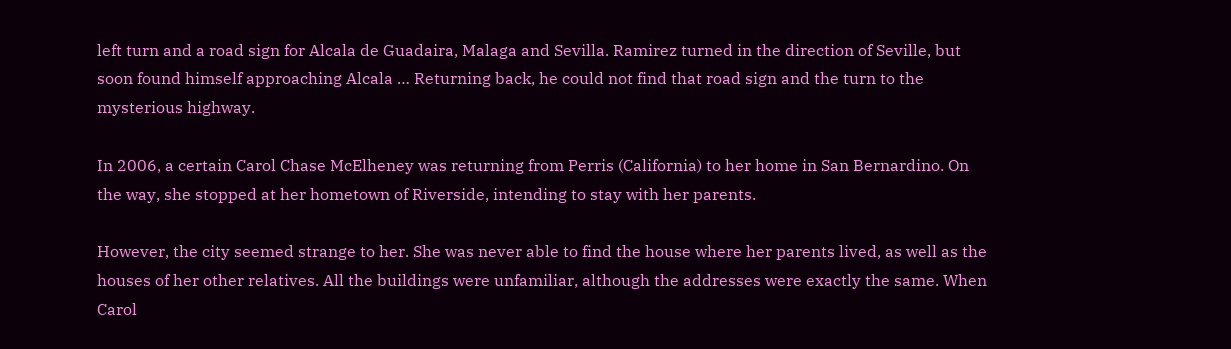left turn and a road sign for Alcala de Guadaira, Malaga and Sevilla. Ramirez turned in the direction of Seville, but soon found himself approaching Alcala … Returning back, he could not find that road sign and the turn to the mysterious highway.

In 2006, a certain Carol Chase McElheney was returning from Perris (California) to her home in San Bernardino. On the way, she stopped at her hometown of Riverside, intending to stay with her parents.

However, the city seemed strange to her. She was never able to find the house where her parents lived, as well as the houses of her other relatives. All the buildings were unfamiliar, although the addresses were exactly the same. When Carol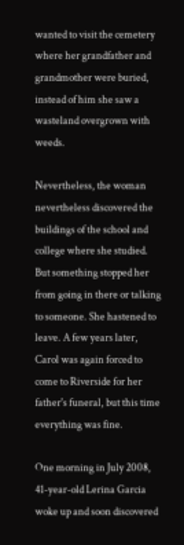wanted to visit the cemetery where her grandfather and grandmother were buried, instead of him she saw a wasteland overgrown with weeds.

Nevertheless, the woman nevertheless discovered the buildings of the school and college where she studied. But something stopped her from going in there or talking to someone. She hastened to leave. A few years later, Carol was again forced to come to Riverside for her father's funeral, but this time everything was fine.

One morning in July 2008, 41-year-old Lerina Garcia woke up and soon discovered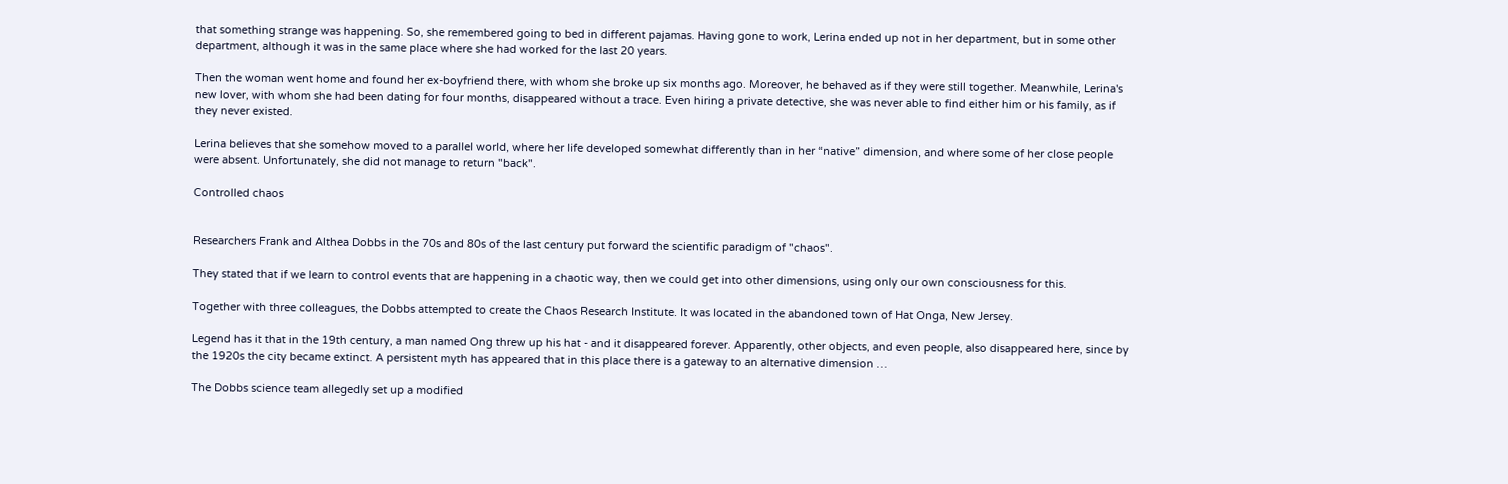that something strange was happening. So, she remembered going to bed in different pajamas. Having gone to work, Lerina ended up not in her department, but in some other department, although it was in the same place where she had worked for the last 20 years.

Then the woman went home and found her ex-boyfriend there, with whom she broke up six months ago. Moreover, he behaved as if they were still together. Meanwhile, Lerina's new lover, with whom she had been dating for four months, disappeared without a trace. Even hiring a private detective, she was never able to find either him or his family, as if they never existed.

Lerina believes that she somehow moved to a parallel world, where her life developed somewhat differently than in her “native” dimension, and where some of her close people were absent. Unfortunately, she did not manage to return "back".

Controlled chaos


Researchers Frank and Althea Dobbs in the 70s and 80s of the last century put forward the scientific paradigm of "chaos".

They stated that if we learn to control events that are happening in a chaotic way, then we could get into other dimensions, using only our own consciousness for this.

Together with three colleagues, the Dobbs attempted to create the Chaos Research Institute. It was located in the abandoned town of Hat Onga, New Jersey.

Legend has it that in the 19th century, a man named Ong threw up his hat - and it disappeared forever. Apparently, other objects, and even people, also disappeared here, since by the 1920s the city became extinct. A persistent myth has appeared that in this place there is a gateway to an alternative dimension …

The Dobbs science team allegedly set up a modified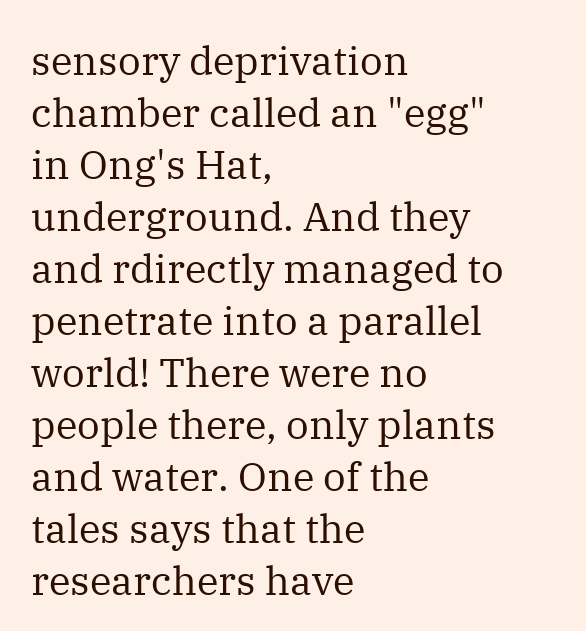sensory deprivation chamber called an "egg" in Ong's Hat, underground. And they and rdirectly managed to penetrate into a parallel world! There were no people there, only plants and water. One of the tales says that the researchers have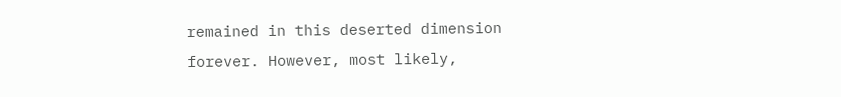remained in this deserted dimension forever. However, most likely,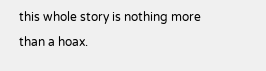this whole story is nothing more than a hoax.